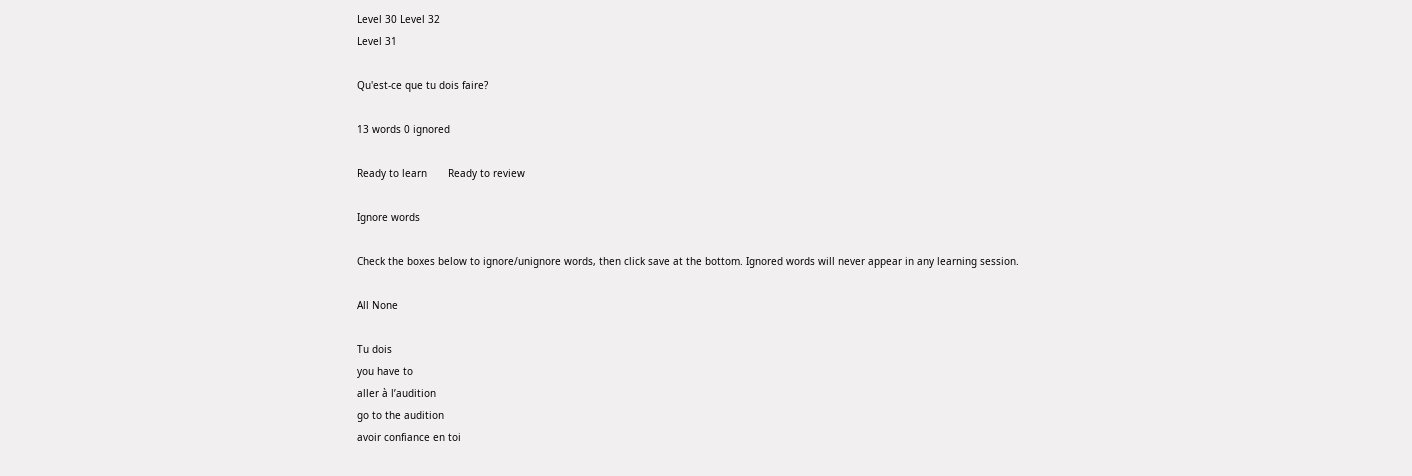Level 30 Level 32
Level 31

Qu'est-ce que tu dois faire?

13 words 0 ignored

Ready to learn       Ready to review

Ignore words

Check the boxes below to ignore/unignore words, then click save at the bottom. Ignored words will never appear in any learning session.

All None

Tu dois
you have to
aller à l’audition
go to the audition
avoir confiance en toi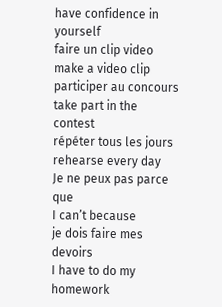have confidence in yourself
faire un clip video
make a video clip
participer au concours
take part in the contest
répéter tous les jours
rehearse every day
Je ne peux pas parce que
I can’t because
je dois faire mes devoirs
I have to do my homework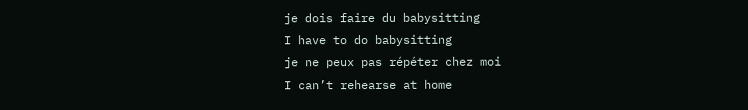je dois faire du babysitting
I have to do babysitting
je ne peux pas répéter chez moi
I can’t rehearse at home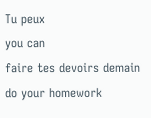Tu peux
you can
faire tes devoirs demain
do your homework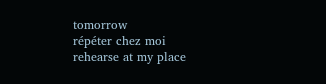tomorrow
répéter chez moi
rehearse at my place